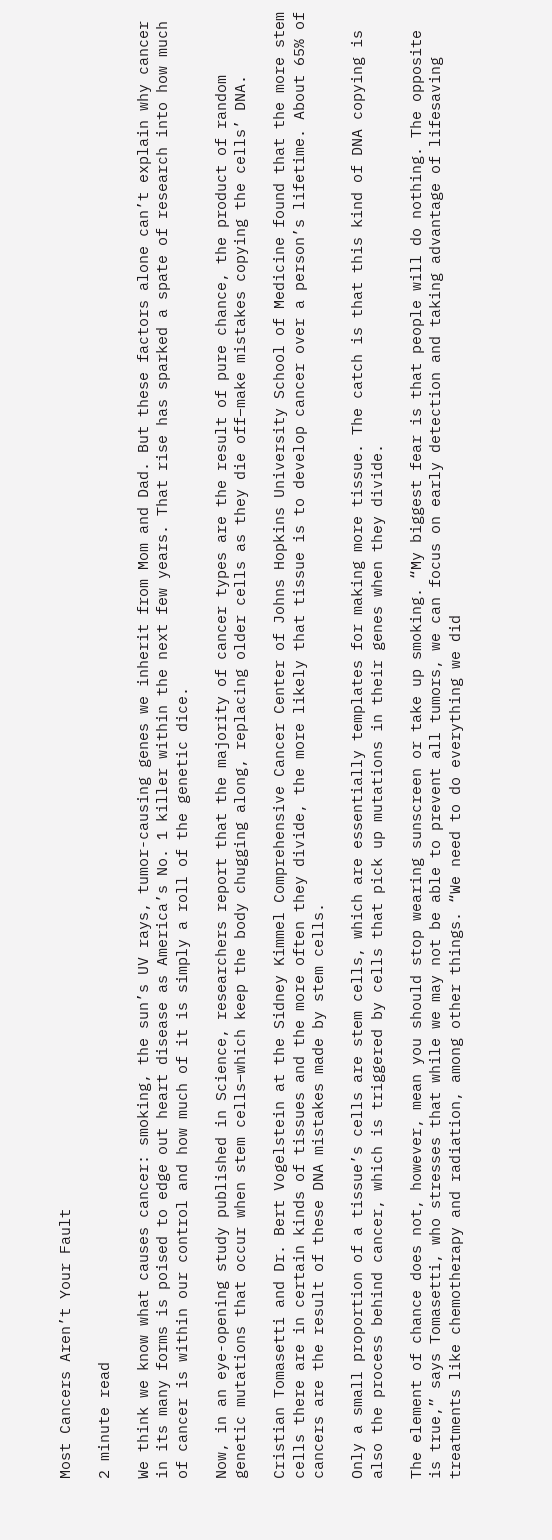Most Cancers Aren’t Your Fault

2 minute read

We think we know what causes cancer: smoking, the sun’s UV rays, tumor-causing genes we inherit from Mom and Dad. But these factors alone can’t explain why cancer in its many forms is poised to edge out heart disease as America’s No. 1 killer within the next few years. That rise has sparked a spate of research into how much of cancer is within our control and how much of it is simply a roll of the genetic dice.

Now, in an eye-opening study published in Science, researchers report that the majority of cancer types are the result of pure chance, the product of random genetic mutations that occur when stem cells–which keep the body chugging along, replacing older cells as they die off–make mistakes copying the cells’ DNA.

Cristian Tomasetti and Dr. Bert Vogelstein at the Sidney Kimmel Comprehensive Cancer Center of Johns Hopkins University School of Medicine found that the more stem cells there are in certain kinds of tissues and the more often they divide, the more likely that tissue is to develop cancer over a person’s lifetime. About 65% of cancers are the result of these DNA mistakes made by stem cells.

Only a small proportion of a tissue’s cells are stem cells, which are essentially templates for making more tissue. The catch is that this kind of DNA copying is also the process behind cancer, which is triggered by cells that pick up mutations in their genes when they divide.

The element of chance does not, however, mean you should stop wearing sunscreen or take up smoking. “My biggest fear is that people will do nothing. The opposite is true,” says Tomasetti, who stresses that while we may not be able to prevent all tumors, we can focus on early detection and taking advantage of lifesaving treatments like chemotherapy and radiation, among other things. “We need to do everything we did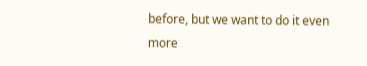before, but we want to do it even more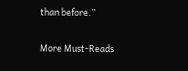than before.”

More Must-Reads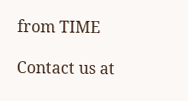from TIME

Contact us at